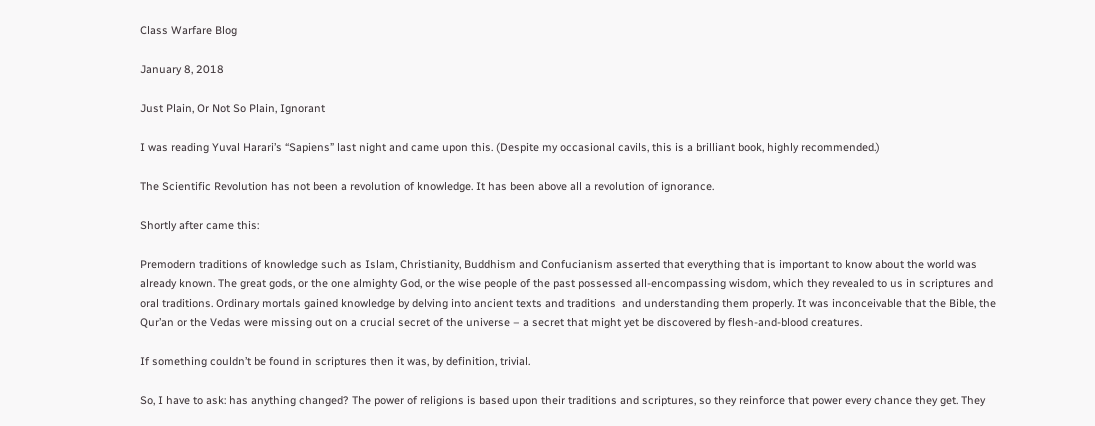Class Warfare Blog

January 8, 2018

Just Plain, Or Not So Plain, Ignorant

I was reading Yuval Harari’s “Sapiens” last night and came upon this. (Despite my occasional cavils, this is a brilliant book, highly recommended.)

The Scientific Revolution has not been a revolution of knowledge. It has been above all a revolution of ignorance.

Shortly after came this:

Premodern traditions of knowledge such as Islam, Christianity, Buddhism and Confucianism asserted that everything that is important to know about the world was already known. The great gods, or the one almighty God, or the wise people of the past possessed all-encompassing wisdom, which they revealed to us in scriptures and oral traditions. Ordinary mortals gained knowledge by delving into ancient texts and traditions  and understanding them properly. It was inconceivable that the Bible, the Qur’an or the Vedas were missing out on a crucial secret of the universe – a secret that might yet be discovered by flesh-and-blood creatures.

If something couldn’t be found in scriptures then it was, by definition, trivial.

So, I have to ask: has anything changed? The power of religions is based upon their traditions and scriptures, so they reinforce that power every chance they get. They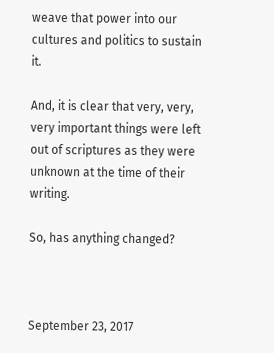weave that power into our cultures and politics to sustain it.

And, it is clear that very, very, very important things were left out of scriptures as they were unknown at the time of their writing.

So, has anything changed?



September 23, 2017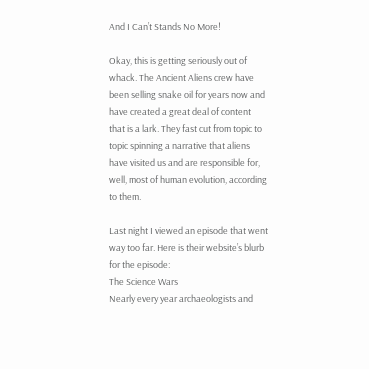And I Can’t Stands No More!

Okay, this is getting seriously out of whack. The Ancient Aliens crew have been selling snake oil for years now and have created a great deal of content that is a lark. They fast cut from topic to topic spinning a narrative that aliens have visited us and are responsible for, well, most of human evolution, according to them.

Last night I viewed an episode that went way too far. Here is their website’s blurb for the episode:
The Science Wars
Nearly every year archaeologists and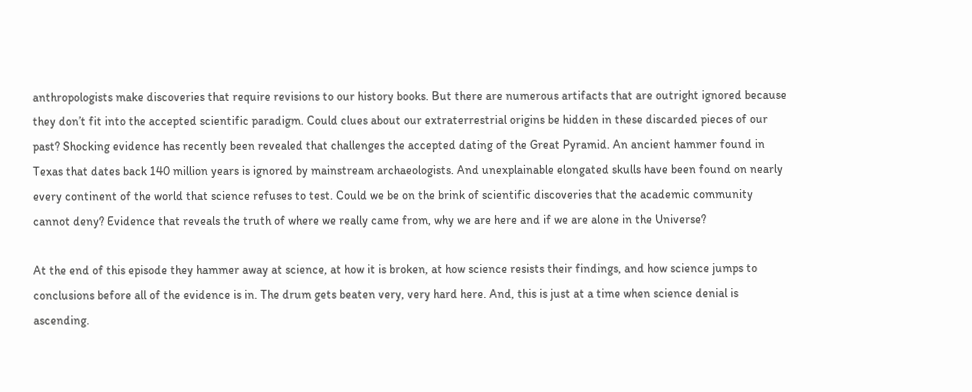anthropologists make discoveries that require revisions to our history books. But there are numerous artifacts that are outright ignored because they don’t fit into the accepted scientific paradigm. Could clues about our extraterrestrial origins be hidden in these discarded pieces of our past? Shocking evidence has recently been revealed that challenges the accepted dating of the Great Pyramid. An ancient hammer found in Texas that dates back 140 million years is ignored by mainstream archaeologists. And unexplainable elongated skulls have been found on nearly every continent of the world that science refuses to test. Could we be on the brink of scientific discoveries that the academic community cannot deny? Evidence that reveals the truth of where we really came from, why we are here and if we are alone in the Universe?

At the end of this episode they hammer away at science, at how it is broken, at how science resists their findings, and how science jumps to conclusions before all of the evidence is in. The drum gets beaten very, very hard here. And, this is just at a time when science denial is ascending.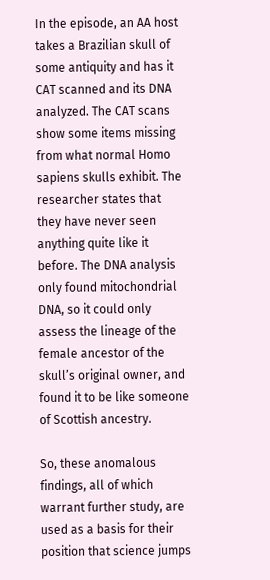In the episode, an AA host takes a Brazilian skull of some antiquity and has it CAT scanned and its DNA analyzed. The CAT scans show some items missing from what normal Homo sapiens skulls exhibit. The researcher states that they have never seen anything quite like it before. The DNA analysis only found mitochondrial DNA, so it could only assess the lineage of the female ancestor of the skull’s original owner, and found it to be like someone of Scottish ancestry.

So, these anomalous findings, all of which warrant further study, are used as a basis for their position that science jumps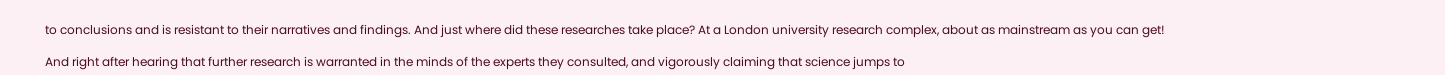to conclusions and is resistant to their narratives and findings. And just where did these researches take place? At a London university research complex, about as mainstream as you can get!

And right after hearing that further research is warranted in the minds of the experts they consulted, and vigorously claiming that science jumps to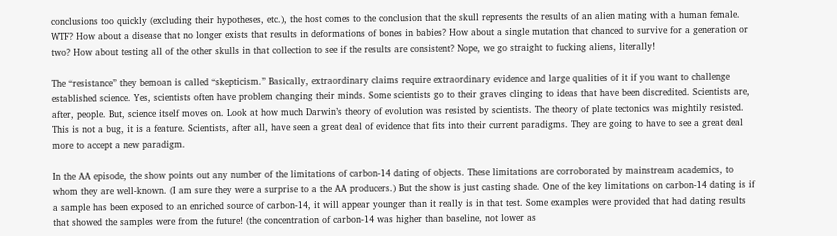conclusions too quickly (excluding their hypotheses, etc.), the host comes to the conclusion that the skull represents the results of an alien mating with a human female. WTF? How about a disease that no longer exists that results in deformations of bones in babies? How about a single mutation that chanced to survive for a generation or two? How about testing all of the other skulls in that collection to see if the results are consistent? Nope, we go straight to fucking aliens, literally!

The “resistance” they bemoan is called “skepticism.” Basically, extraordinary claims require extraordinary evidence and large qualities of it if you want to challenge established science. Yes, scientists often have problem changing their minds. Some scientists go to their graves clinging to ideas that have been discredited. Scientists are, after, people. But, science itself moves on. Look at how much Darwin’s theory of evolution was resisted by scientists. The theory of plate tectonics was mightily resisted. This is not a bug, it is a feature. Scientists, after all, have seen a great deal of evidence that fits into their current paradigms. They are going to have to see a great deal more to accept a new paradigm.

In the AA episode, the show points out any number of the limitations of carbon-14 dating of objects. These limitations are corroborated by mainstream academics, to whom they are well-known. (I am sure they were a surprise to a the AA producers.) But the show is just casting shade. One of the key limitations on carbon-14 dating is if a sample has been exposed to an enriched source of carbon-14, it will appear younger than it really is in that test. Some examples were provided that had dating results that showed the samples were from the future! (the concentration of carbon-14 was higher than baseline, not lower as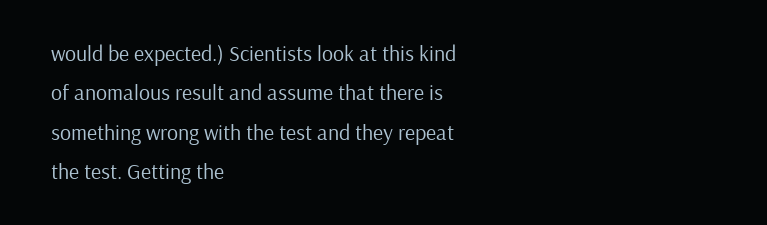would be expected.) Scientists look at this kind of anomalous result and assume that there is something wrong with the test and they repeat the test. Getting the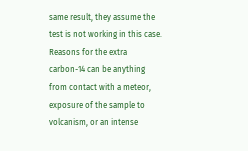same result, they assume the test is not working in this case. Reasons for the extra carbon-14 can be anything from contact with a meteor, exposure of the sample to volcanism, or an intense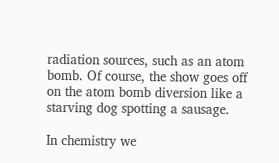radiation sources, such as an atom bomb. Of course, the show goes off on the atom bomb diversion like a starving dog spotting a sausage.

In chemistry we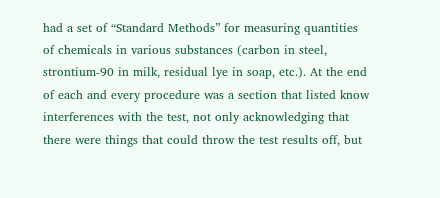had a set of “Standard Methods” for measuring quantities of chemicals in various substances (carbon in steel, strontium-90 in milk, residual lye in soap, etc.). At the end of each and every procedure was a section that listed know interferences with the test, not only acknowledging that there were things that could throw the test results off, but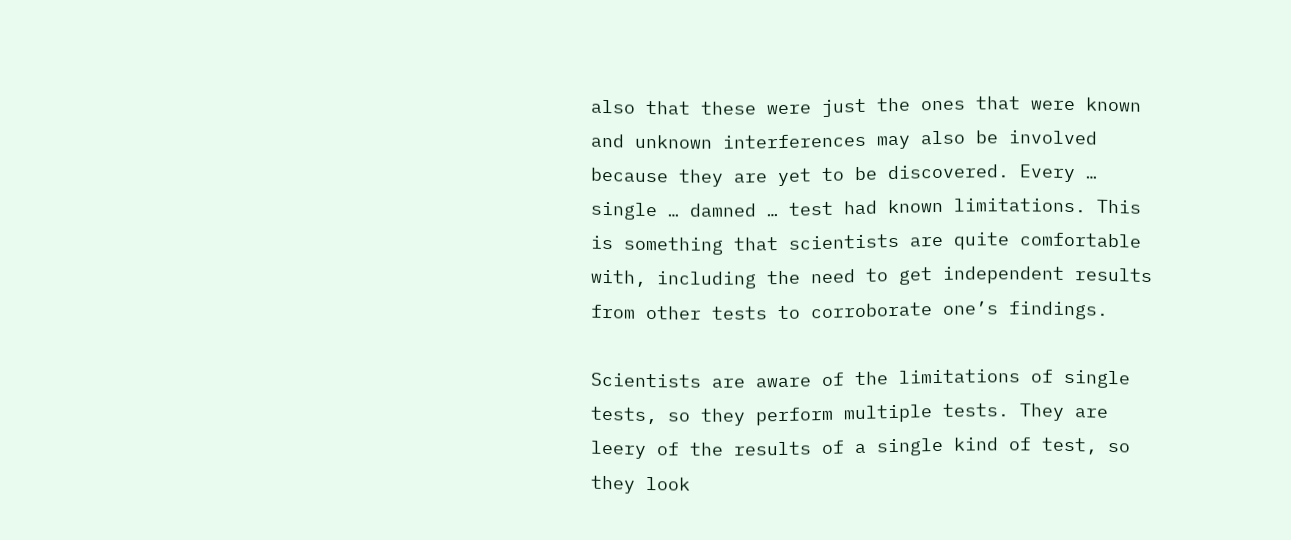also that these were just the ones that were known and unknown interferences may also be involved because they are yet to be discovered. Every … single … damned … test had known limitations. This is something that scientists are quite comfortable with, including the need to get independent results from other tests to corroborate one’s findings.

Scientists are aware of the limitations of single tests, so they perform multiple tests. They are leery of the results of a single kind of test, so they look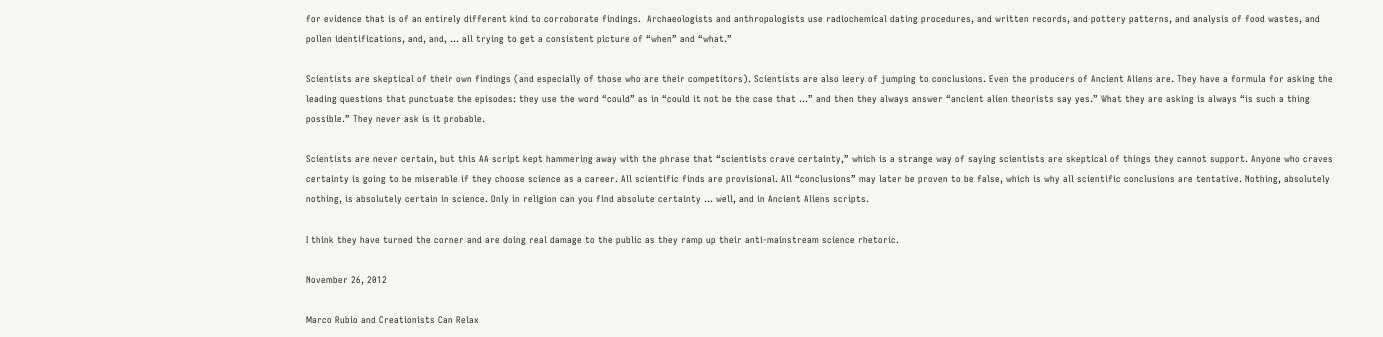for evidence that is of an entirely different kind to corroborate findings.  Archaeologists and anthropologists use radiochemical dating procedures, and written records, and pottery patterns, and analysis of food wastes, and pollen identifications, and, and, … all trying to get a consistent picture of “when” and “what.”

Scientists are skeptical of their own findings (and especially of those who are their competitors). Scientists are also leery of jumping to conclusions. Even the producers of Ancient Aliens are. They have a formula for asking the leading questions that punctuate the episodes: they use the word “could” as in “could it not be the case that …” and then they always answer “ancient alien theorists say yes.” What they are asking is always “is such a thing possible.” They never ask is it probable.

Scientists are never certain, but this AA script kept hammering away with the phrase that “scientists crave certainty,” which is a strange way of saying scientists are skeptical of things they cannot support. Anyone who craves certainty is going to be miserable if they choose science as a career. All scientific finds are provisional. All “conclusions” may later be proven to be false, which is why all scientific conclusions are tentative. Nothing, absolutely nothing, is absolutely certain in science. Only in religion can you find absolute certainty … well, and in Ancient Aliens scripts.

I think they have turned the corner and are doing real damage to the public as they ramp up their anti-mainstream science rhetoric.

November 26, 2012

Marco Rubio and Creationists Can Relax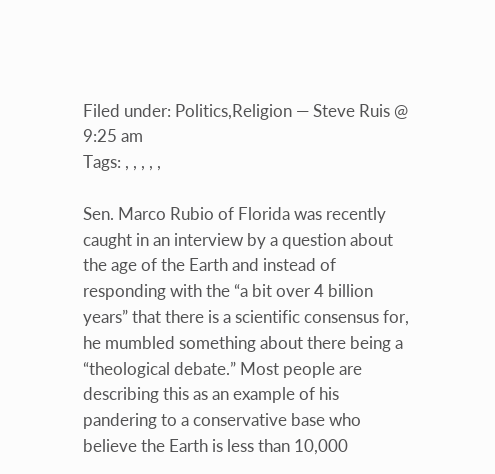Filed under: Politics,Religion — Steve Ruis @ 9:25 am
Tags: , , , , ,

Sen. Marco Rubio of Florida was recently caught in an interview by a question about the age of the Earth and instead of responding with the “a bit over 4 billion years” that there is a scientific consensus for, he mumbled something about there being a “theological debate.” Most people are describing this as an example of his pandering to a conservative base who believe the Earth is less than 10,000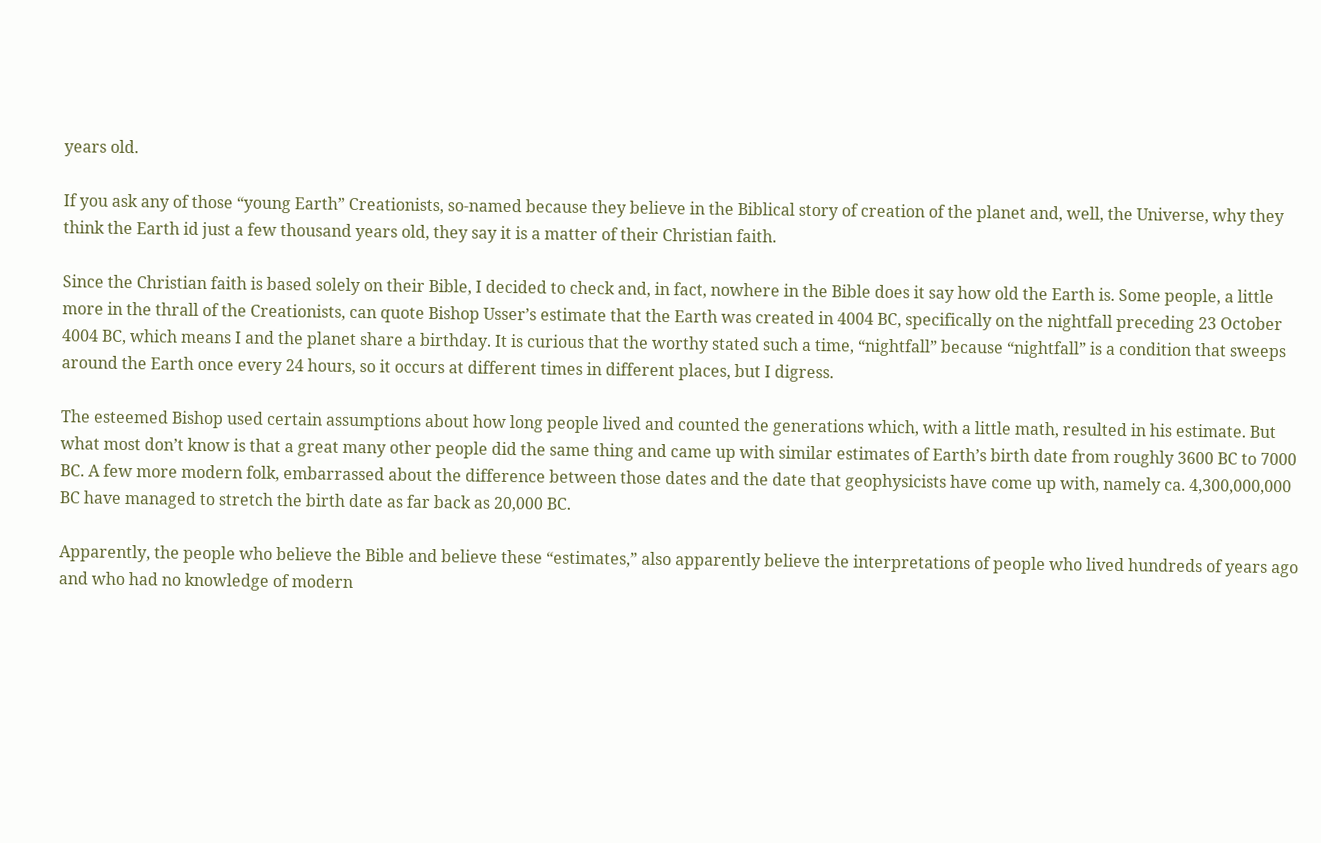years old.

If you ask any of those “young Earth” Creationists, so-named because they believe in the Biblical story of creation of the planet and, well, the Universe, why they think the Earth id just a few thousand years old, they say it is a matter of their Christian faith.

Since the Christian faith is based solely on their Bible, I decided to check and, in fact, nowhere in the Bible does it say how old the Earth is. Some people, a little more in the thrall of the Creationists, can quote Bishop Usser’s estimate that the Earth was created in 4004 BC, specifically on the nightfall preceding 23 October 4004 BC, which means I and the planet share a birthday. It is curious that the worthy stated such a time, “nightfall” because “nightfall” is a condition that sweeps around the Earth once every 24 hours, so it occurs at different times in different places, but I digress.

The esteemed Bishop used certain assumptions about how long people lived and counted the generations which, with a little math, resulted in his estimate. But what most don’t know is that a great many other people did the same thing and came up with similar estimates of Earth’s birth date from roughly 3600 BC to 7000 BC. A few more modern folk, embarrassed about the difference between those dates and the date that geophysicists have come up with, namely ca. 4,300,000,000 BC have managed to stretch the birth date as far back as 20,000 BC.

Apparently, the people who believe the Bible and believe these “estimates,” also apparently believe the interpretations of people who lived hundreds of years ago and who had no knowledge of modern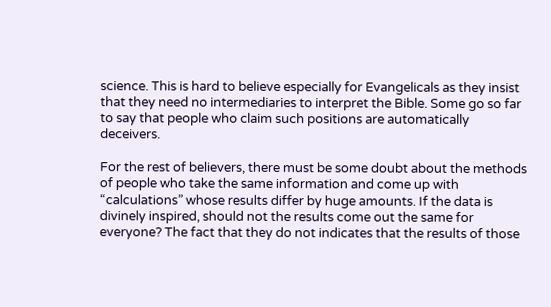science. This is hard to believe especially for Evangelicals as they insist that they need no intermediaries to interpret the Bible. Some go so far to say that people who claim such positions are automatically deceivers.

For the rest of believers, there must be some doubt about the methods of people who take the same information and come up with “calculations” whose results differ by huge amounts. If the data is divinely inspired, should not the results come out the same for everyone? The fact that they do not indicates that the results of those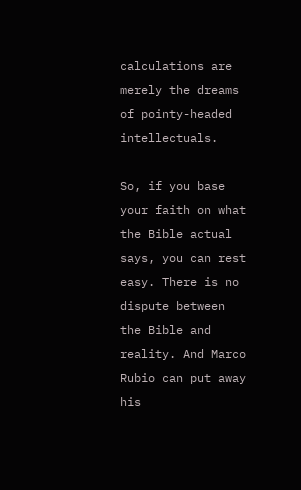calculations are merely the dreams of pointy-headed intellectuals.

So, if you base your faith on what the Bible actual says, you can rest easy. There is no dispute between the Bible and reality. And Marco Rubio can put away his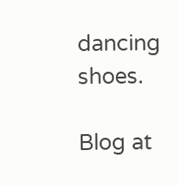dancing shoes.

Blog at